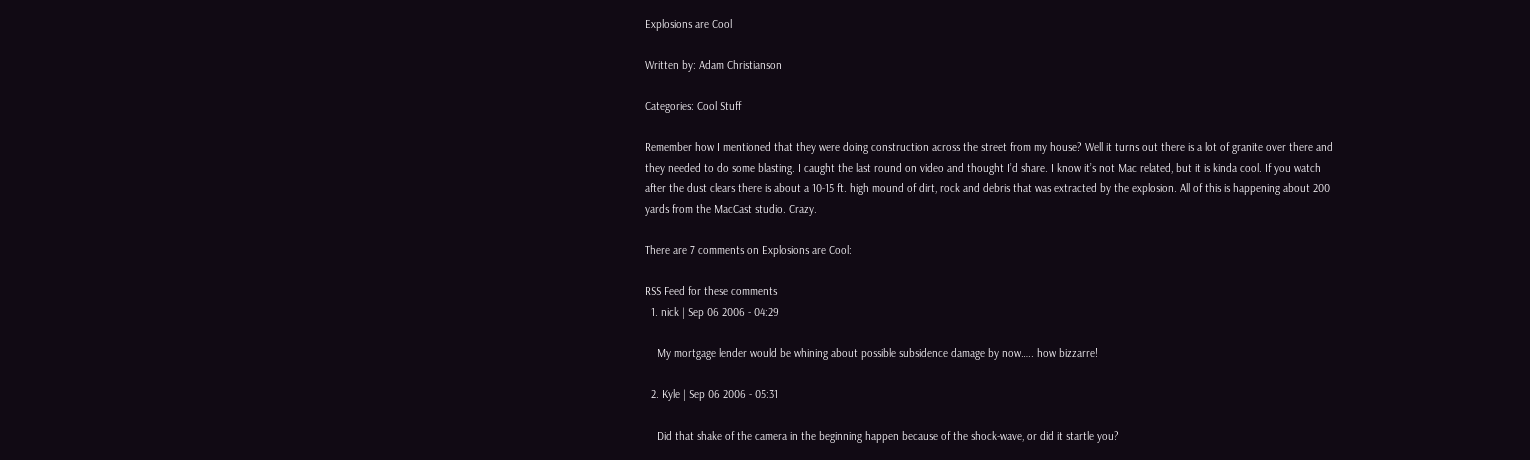Explosions are Cool

Written by: Adam Christianson

Categories: Cool Stuff

Remember how I mentioned that they were doing construction across the street from my house? Well it turns out there is a lot of granite over there and they needed to do some blasting. I caught the last round on video and thought I’d share. I know it’s not Mac related, but it is kinda cool. If you watch after the dust clears there is about a 10-15 ft. high mound of dirt, rock and debris that was extracted by the explosion. All of this is happening about 200 yards from the MacCast studio. Crazy.

There are 7 comments on Explosions are Cool:

RSS Feed for these comments
  1. nick | Sep 06 2006 - 04:29

    My mortgage lender would be whining about possible subsidence damage by now….. how bizzarre!

  2. Kyle | Sep 06 2006 - 05:31

    Did that shake of the camera in the beginning happen because of the shock-wave, or did it startle you?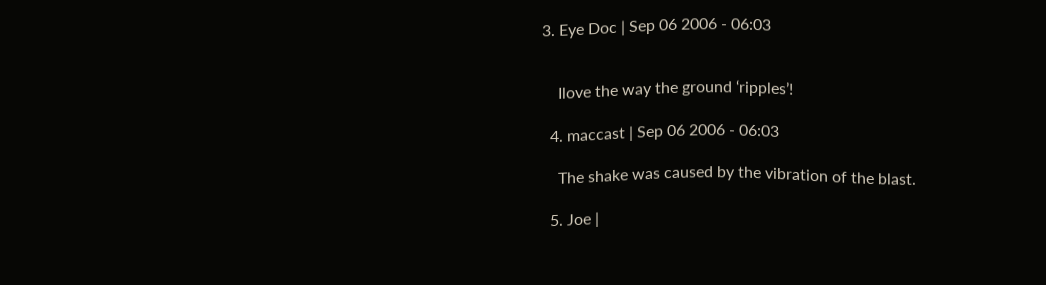3. Eye Doc | Sep 06 2006 - 06:03


    Ilove the way the ground ‘ripples’!

  4. maccast | Sep 06 2006 - 06:03

    The shake was caused by the vibration of the blast.

  5. Joe |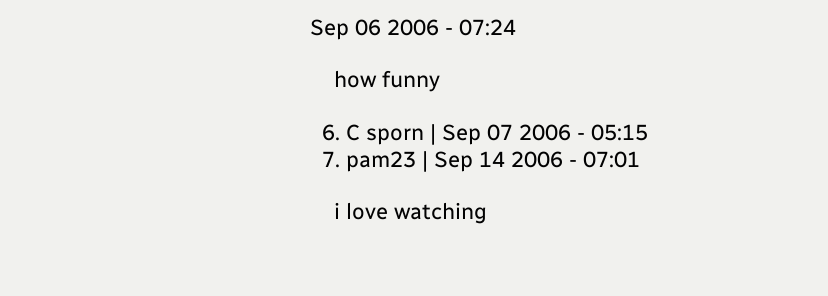Sep 06 2006 - 07:24

    how funny

  6. C sporn | Sep 07 2006 - 05:15
  7. pam23 | Sep 14 2006 - 07:01

    i love watching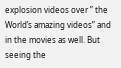explosion videos over ” the World’s amazing videos” and in the movies as well. But seeing the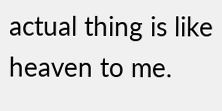actual thing is like heaven to me.